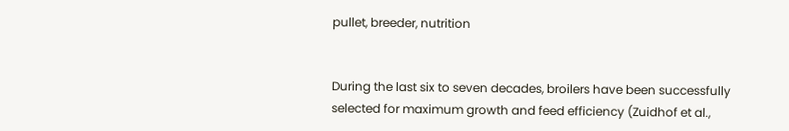pullet, breeder, nutrition


During the last six to seven decades, broilers have been successfully selected for maximum growth and feed efficiency (Zuidhof et al.,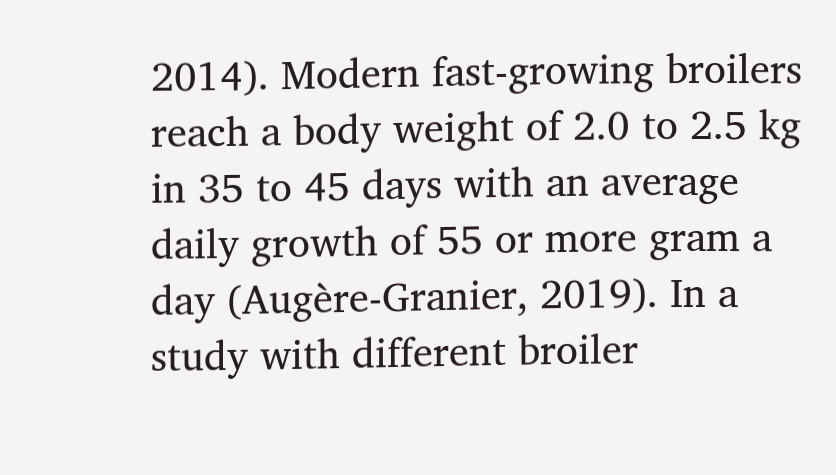2014). Modern fast-growing broilers reach a body weight of 2.0 to 2.5 kg in 35 to 45 days with an average daily growth of 55 or more gram a day (Augère-Granier, 2019). In a study with different broiler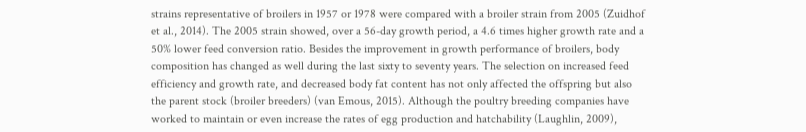strains representative of broilers in 1957 or 1978 were compared with a broiler strain from 2005 (Zuidhof et al., 2014). The 2005 strain showed, over a 56-day growth period, a 4.6 times higher growth rate and a 50% lower feed conversion ratio. Besides the improvement in growth performance of broilers, body composition has changed as well during the last sixty to seventy years. The selection on increased feed efficiency and growth rate, and decreased body fat content has not only affected the offspring but also the parent stock (broiler breeders) (van Emous, 2015). Although the poultry breeding companies have worked to maintain or even increase the rates of egg production and hatchability (Laughlin, 2009),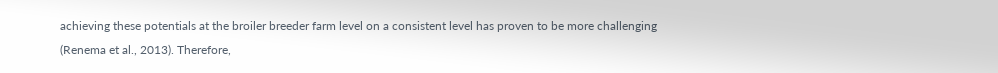achieving these potentials at the broiler breeder farm level on a consistent level has proven to be more challenging (Renema et al., 2013). Therefore,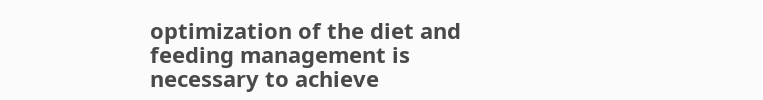optimization of the diet and feeding management is necessary to achieve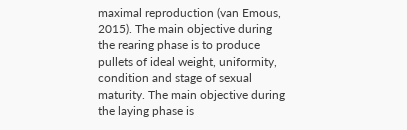maximal reproduction (van Emous, 2015). The main objective during the rearing phase is to produce pullets of ideal weight, uniformity, condition and stage of sexual maturity. The main objective during the laying phase is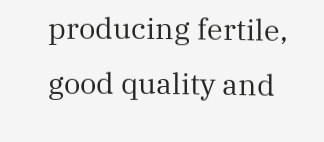producing fertile, good quality and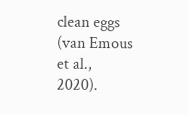clean eggs (van Emous et al., 2020).